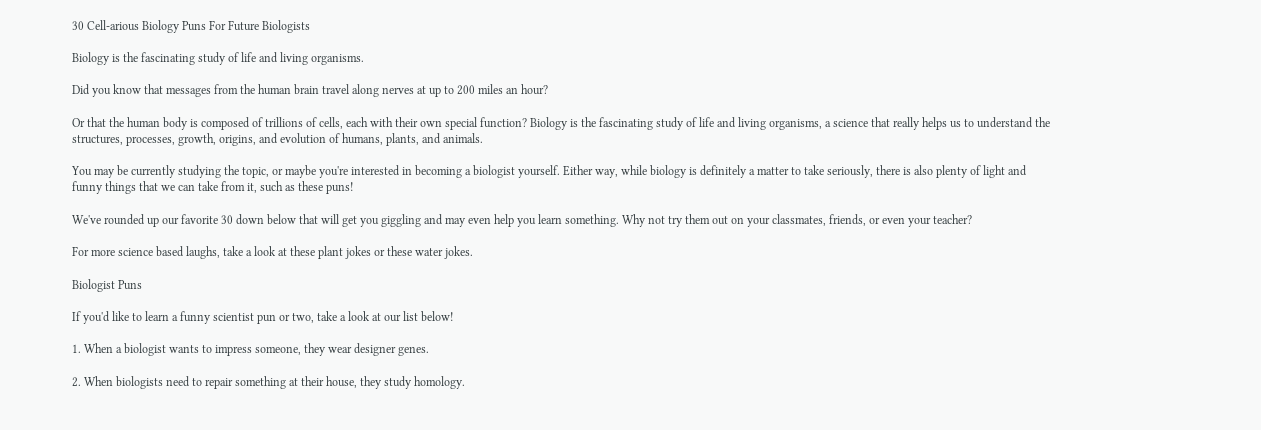30 Cell-arious Biology Puns For Future Biologists

Biology is the fascinating study of life and living organisms.

Did you know that messages from the human brain travel along nerves at up to 200 miles an hour?

Or that the human body is composed of trillions of cells, each with their own special function? Biology is the fascinating study of life and living organisms, a science that really helps us to understand the structures, processes, growth, origins, and evolution of humans, plants, and animals.

You may be currently studying the topic, or maybe you're interested in becoming a biologist yourself. Either way, while biology is definitely a matter to take seriously, there is also plenty of light and funny things that we can take from it, such as these puns!

We've rounded up our favorite 30 down below that will get you giggling and may even help you learn something. Why not try them out on your classmates, friends, or even your teacher?

For more science based laughs, take a look at these plant jokes or these water jokes.

Biologist Puns

If you'd like to learn a funny scientist pun or two, take a look at our list below!

1. When a biologist wants to impress someone, they wear designer genes.

2. When biologists need to repair something at their house, they study homology.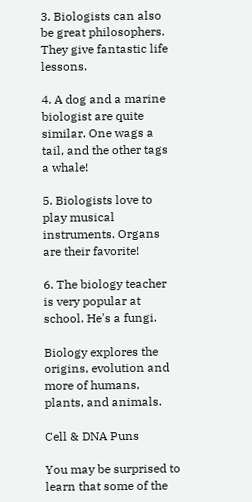3. Biologists can also be great philosophers. They give fantastic life lessons.

4. A dog and a marine biologist are quite similar. One wags a tail, and the other tags a whale!

5. Biologists love to play musical instruments. Organs are their favorite!

6. The biology teacher is very popular at school. He's a fungi.

Biology explores the origins, evolution and more of humans, plants, and animals.

Cell & DNA Puns

You may be surprised to learn that some of the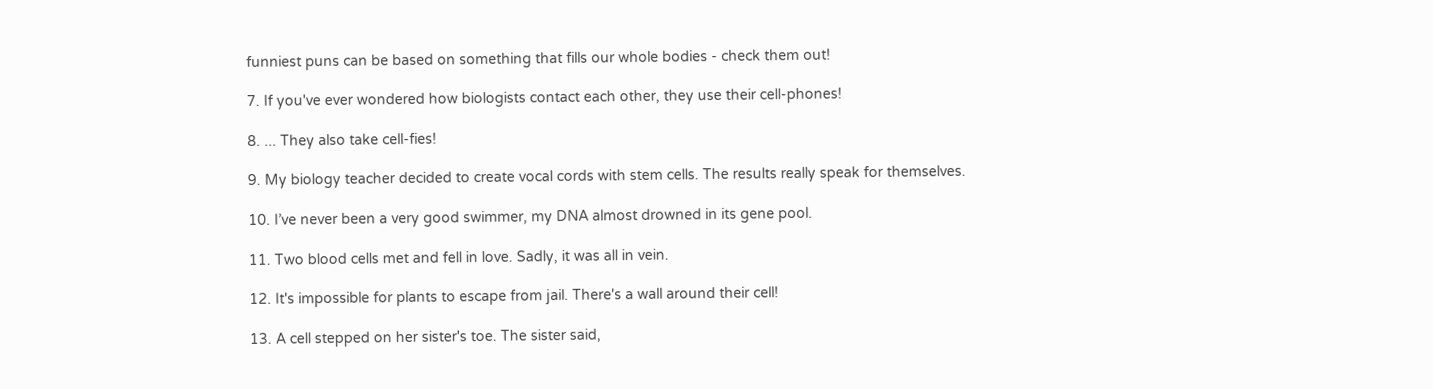funniest puns can be based on something that fills our whole bodies - check them out!

7. If you've ever wondered how biologists contact each other, they use their cell-phones!

8. ... They also take cell-fies!

9. My biology teacher decided to create vocal cords with stem cells. The results really speak for themselves.

10. I’ve never been a very good swimmer, my DNA almost drowned in its gene pool.

11. Two blood cells met and fell in love. Sadly, it was all in vein.

12. It's impossible for plants to escape from jail. There's a wall around their cell!

13. A cell stepped on her sister's toe. The sister said,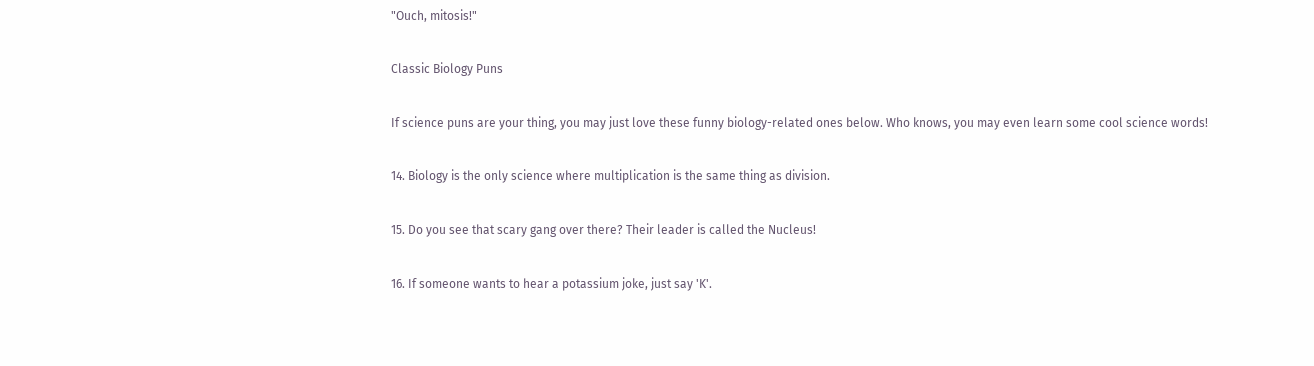"Ouch, mitosis!"

Classic Biology Puns

If science puns are your thing, you may just love these funny biology-related ones below. Who knows, you may even learn some cool science words!

14. Biology is the only science where multiplication is the same thing as division.

15. Do you see that scary gang over there? Their leader is called the Nucleus!

16. If someone wants to hear a potassium joke, just say 'K'.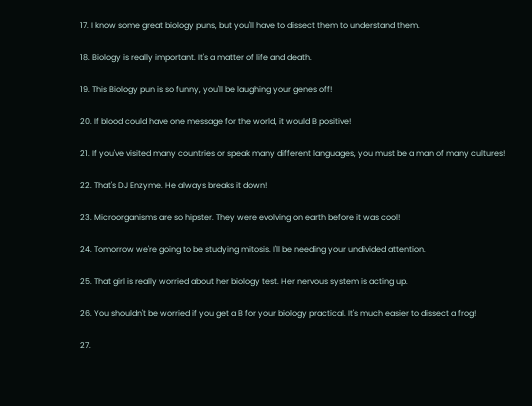17. I know some great biology puns, but you'll have to dissect them to understand them.

18. Biology is really important. It's a matter of life and death.

19. This Biology pun is so funny, you'll be laughing your genes off!

20. If blood could have one message for the world, it would B positive!

21. If you've visited many countries or speak many different languages, you must be a man of many cultures!

22. That's DJ Enzyme. He always breaks it down!

23. Microorganisms are so hipster. They were evolving on earth before it was cool!

24. Tomorrow we're going to be studying mitosis. I'll be needing your undivided attention.

25. That girl is really worried about her biology test. Her nervous system is acting up.

26. You shouldn't be worried if you get a B for your biology practical. It's much easier to dissect a frog!

27.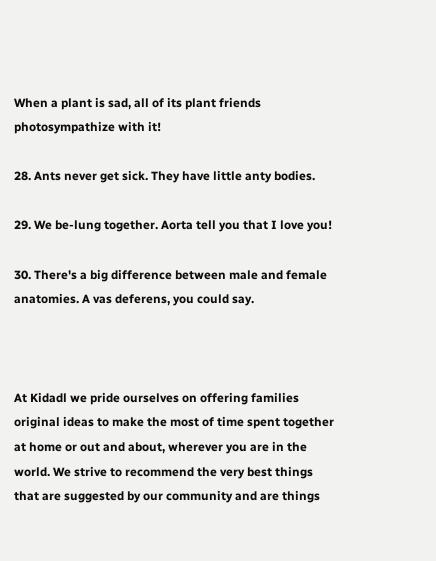When a plant is sad, all of its plant friends photosympathize with it!

28. Ants never get sick. They have little anty bodies.

29. We be-lung together. Aorta tell you that I love you!

30. There's a big difference between male and female anatomies. A vas deferens, you could say.



At Kidadl we pride ourselves on offering families original ideas to make the most of time spent together at home or out and about, wherever you are in the world. We strive to recommend the very best things that are suggested by our community and are things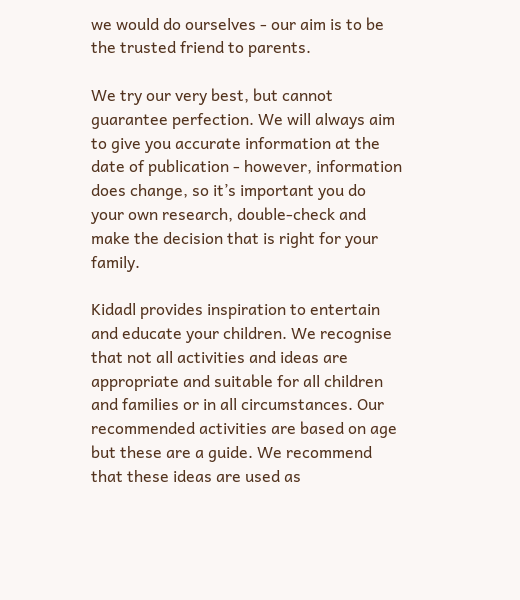we would do ourselves - our aim is to be the trusted friend to parents.

We try our very best, but cannot guarantee perfection. We will always aim to give you accurate information at the date of publication - however, information does change, so it’s important you do your own research, double-check and make the decision that is right for your family.

Kidadl provides inspiration to entertain and educate your children. We recognise that not all activities and ideas are appropriate and suitable for all children and families or in all circumstances. Our recommended activities are based on age but these are a guide. We recommend that these ideas are used as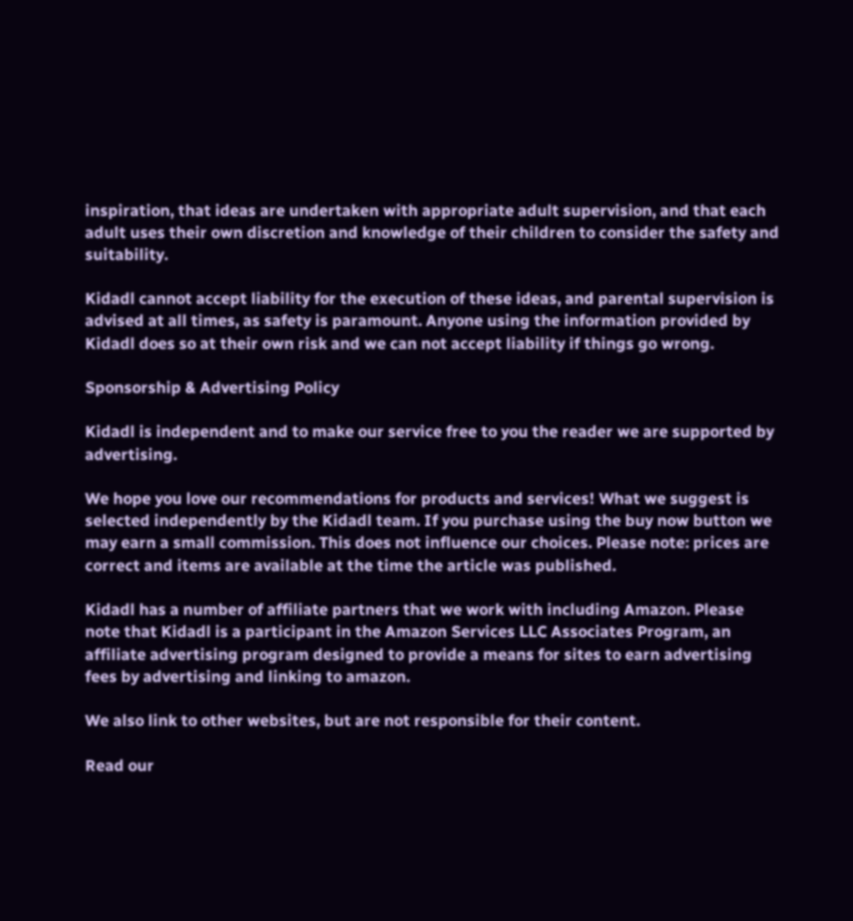inspiration, that ideas are undertaken with appropriate adult supervision, and that each adult uses their own discretion and knowledge of their children to consider the safety and suitability.

Kidadl cannot accept liability for the execution of these ideas, and parental supervision is advised at all times, as safety is paramount. Anyone using the information provided by Kidadl does so at their own risk and we can not accept liability if things go wrong.

Sponsorship & Advertising Policy

Kidadl is independent and to make our service free to you the reader we are supported by advertising.

We hope you love our recommendations for products and services! What we suggest is selected independently by the Kidadl team. If you purchase using the buy now button we may earn a small commission. This does not influence our choices. Please note: prices are correct and items are available at the time the article was published.

Kidadl has a number of affiliate partners that we work with including Amazon. Please note that Kidadl is a participant in the Amazon Services LLC Associates Program, an affiliate advertising program designed to provide a means for sites to earn advertising fees by advertising and linking to amazon.

We also link to other websites, but are not responsible for their content.

Read our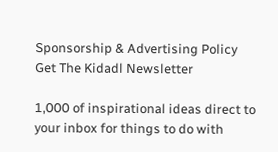Sponsorship & Advertising Policy
Get The Kidadl Newsletter

1,000 of inspirational ideas direct to your inbox for things to do with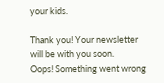your kids.

Thank you! Your newsletter will be with you soon.
Oops! Something went wrong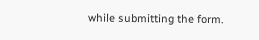while submitting the form.